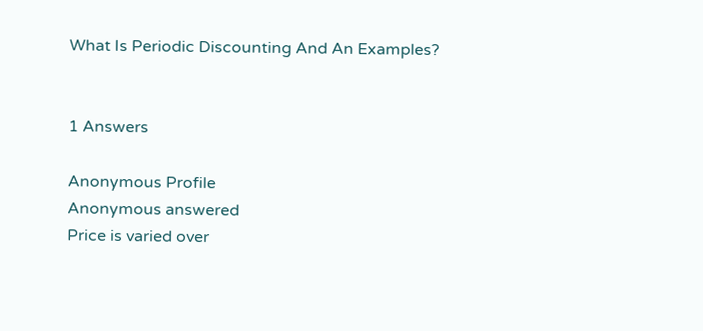What Is Periodic Discounting And An Examples?


1 Answers

Anonymous Profile
Anonymous answered
Price is varied over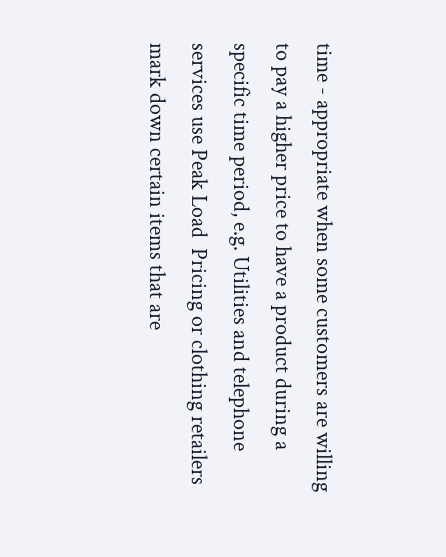time - appropriate when some customers are willing to pay a higher price to have a product during a specific time period, e.g. Utilities and telephone services use Peak Load  Pricing or clothing retailers mark down certain items that are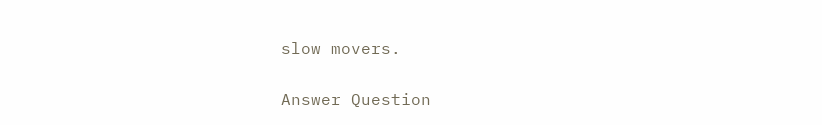slow movers.

Answer Question